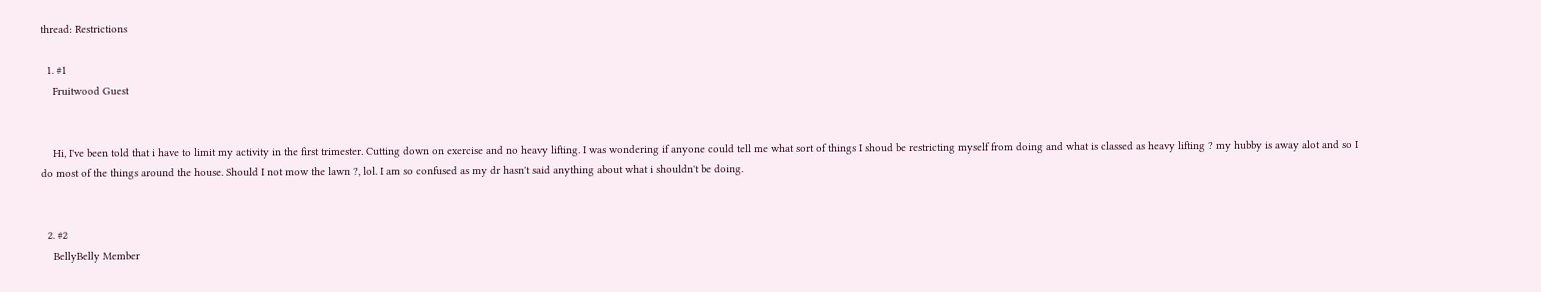thread: Restrictions

  1. #1
    Fruitwood Guest


    Hi, I've been told that i have to limit my activity in the first trimester. Cutting down on exercise and no heavy lifting. I was wondering if anyone could tell me what sort of things I shoud be restricting myself from doing and what is classed as heavy lifting ? my hubby is away alot and so I do most of the things around the house. Should I not mow the lawn ?, lol. I am so confused as my dr hasn't said anything about what i shouldn't be doing.


  2. #2
    BellyBelly Member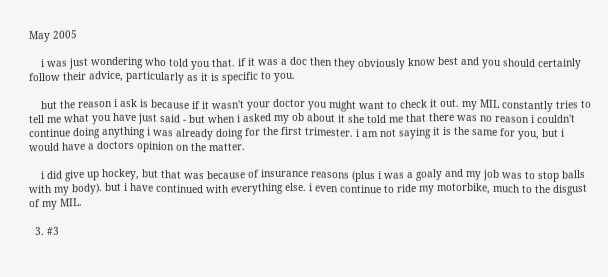May 2005

    i was just wondering who told you that. if it was a doc then they obviously know best and you should certainly follow their advice, particularly as it is specific to you.

    but the reason i ask is because if it wasn't your doctor you might want to check it out. my MIL constantly tries to tell me what you have just said - but when i asked my ob about it she told me that there was no reason i couldn't continue doing anything i was already doing for the first trimester. i am not saying it is the same for you, but i would have a doctors opinion on the matter.

    i did give up hockey, but that was because of insurance reasons (plus i was a goaly and my job was to stop balls with my body). but i have continued with everything else. i even continue to ride my motorbike, much to the disgust of my MIL.

  3. #3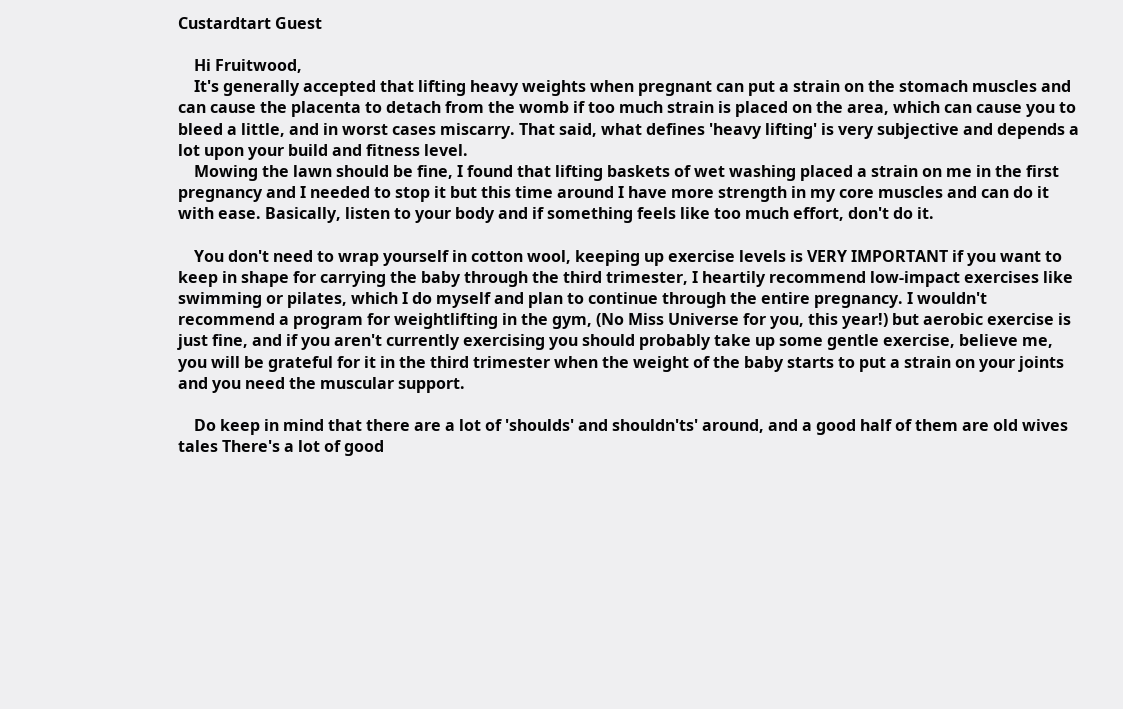Custardtart Guest

    Hi Fruitwood,
    It's generally accepted that lifting heavy weights when pregnant can put a strain on the stomach muscles and can cause the placenta to detach from the womb if too much strain is placed on the area, which can cause you to bleed a little, and in worst cases miscarry. That said, what defines 'heavy lifting' is very subjective and depends a lot upon your build and fitness level.
    Mowing the lawn should be fine, I found that lifting baskets of wet washing placed a strain on me in the first pregnancy and I needed to stop it but this time around I have more strength in my core muscles and can do it with ease. Basically, listen to your body and if something feels like too much effort, don't do it.

    You don't need to wrap yourself in cotton wool, keeping up exercise levels is VERY IMPORTANT if you want to keep in shape for carrying the baby through the third trimester, I heartily recommend low-impact exercises like swimming or pilates, which I do myself and plan to continue through the entire pregnancy. I wouldn't recommend a program for weightlifting in the gym, (No Miss Universe for you, this year!) but aerobic exercise is just fine, and if you aren't currently exercising you should probably take up some gentle exercise, believe me, you will be grateful for it in the third trimester when the weight of the baby starts to put a strain on your joints and you need the muscular support.

    Do keep in mind that there are a lot of 'shoulds' and shouldn'ts' around, and a good half of them are old wives tales There's a lot of good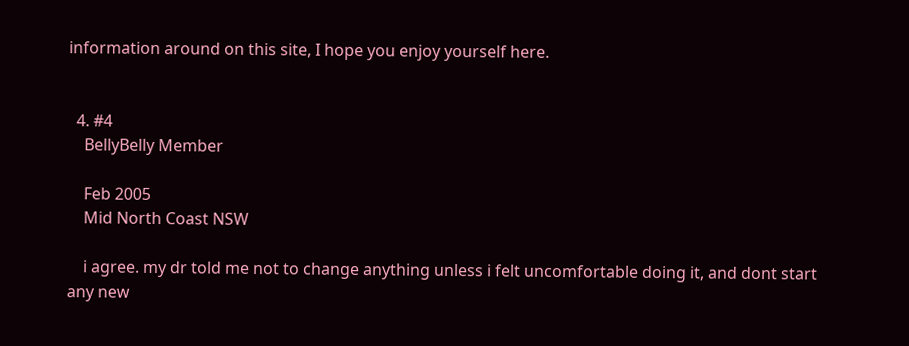information around on this site, I hope you enjoy yourself here.


  4. #4
    BellyBelly Member

    Feb 2005
    Mid North Coast NSW

    i agree. my dr told me not to change anything unless i felt uncomfortable doing it, and dont start any new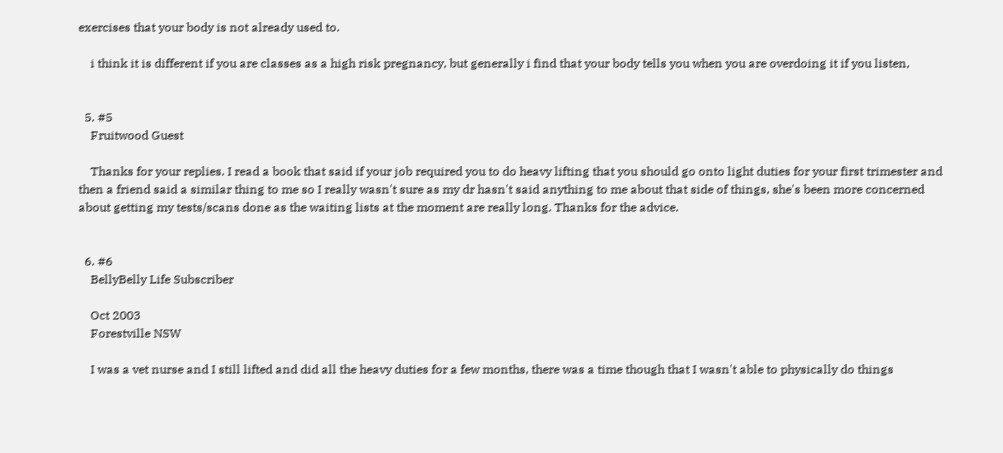exercises that your body is not already used to.

    i think it is different if you are classes as a high risk pregnancy, but generally i find that your body tells you when you are overdoing it if you listen,


  5. #5
    Fruitwood Guest

    Thanks for your replies. I read a book that said if your job required you to do heavy lifting that you should go onto light duties for your first trimester and then a friend said a similar thing to me so I really wasn't sure as my dr hasn't said anything to me about that side of things, she's been more concerned about getting my tests/scans done as the waiting lists at the moment are really long. Thanks for the advice.


  6. #6
    BellyBelly Life Subscriber

    Oct 2003
    Forestville NSW

    I was a vet nurse and I still lifted and did all the heavy duties for a few months, there was a time though that I wasn't able to physically do things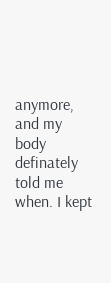anymore, and my body definately told me when. I kept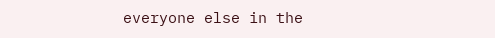everyone else in the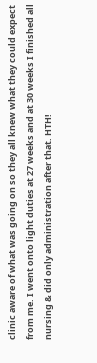clinic aware of what was going on so they all knew what they could expect from me. I went onto light duties at 27 weeks and at 30 weeks I finished all nursing & did only administration after that. HTH!